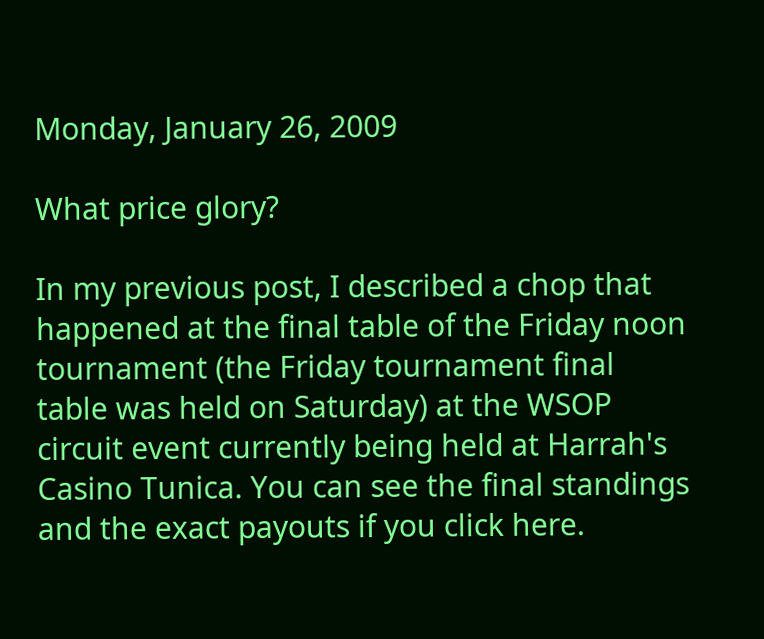Monday, January 26, 2009

What price glory?

In my previous post, I described a chop that happened at the final table of the Friday noon tournament (the Friday tournament final table was held on Saturday) at the WSOP circuit event currently being held at Harrah's Casino Tunica. You can see the final standings and the exact payouts if you click here.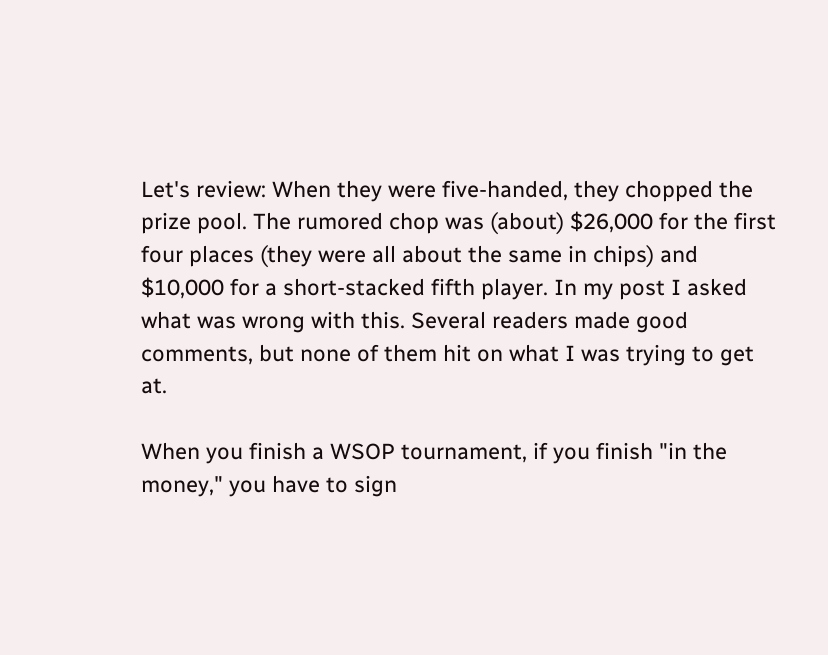Let's review: When they were five-handed, they chopped the prize pool. The rumored chop was (about) $26,000 for the first four places (they were all about the same in chips) and $10,000 for a short-stacked fifth player. In my post I asked what was wrong with this. Several readers made good comments, but none of them hit on what I was trying to get at.

When you finish a WSOP tournament, if you finish "in the money," you have to sign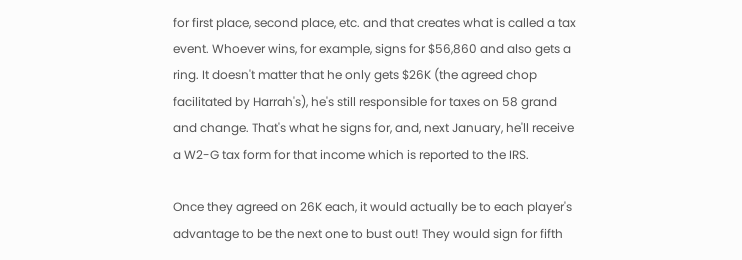for first place, second place, etc. and that creates what is called a tax event. Whoever wins, for example, signs for $56,860 and also gets a ring. It doesn't matter that he only gets $26K (the agreed chop facilitated by Harrah's), he's still responsible for taxes on 58 grand and change. That's what he signs for, and, next January, he'll receive a W2-G tax form for that income which is reported to the IRS.

Once they agreed on 26K each, it would actually be to each player's advantage to be the next one to bust out! They would sign for fifth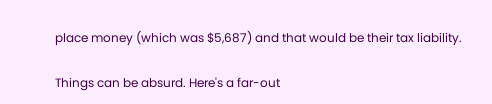place money (which was $5,687) and that would be their tax liability.

Things can be absurd. Here's a far-out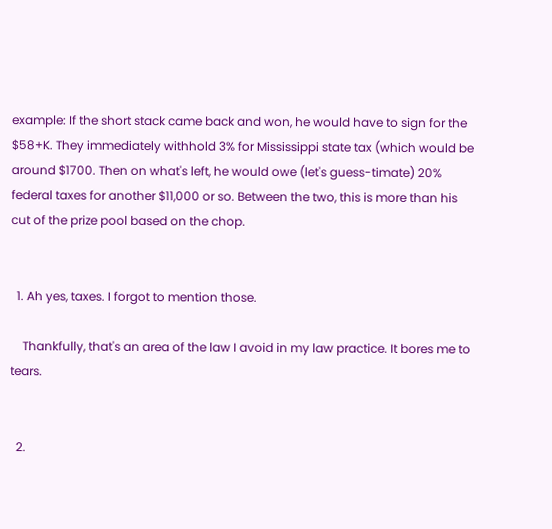example: If the short stack came back and won, he would have to sign for the $58+K. They immediately withhold 3% for Mississippi state tax (which would be around $1700. Then on what's left, he would owe (let's guess-timate) 20% federal taxes for another $11,000 or so. Between the two, this is more than his cut of the prize pool based on the chop.


  1. Ah yes, taxes. I forgot to mention those.

    Thankfully, that's an area of the law I avoid in my law practice. It bores me to tears.


  2.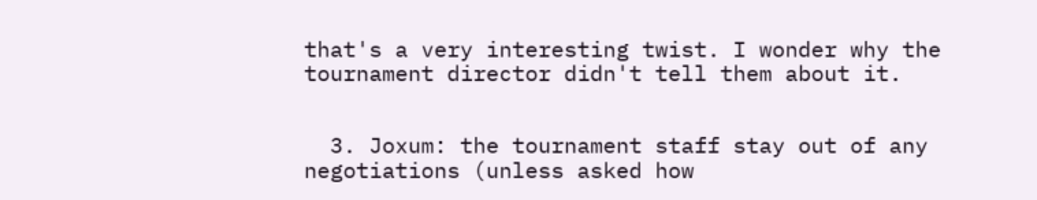that's a very interesting twist. I wonder why the tournament director didn't tell them about it.


  3. Joxum: the tournament staff stay out of any negotiations (unless asked how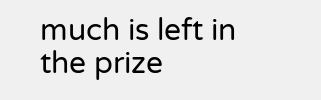much is left in the prize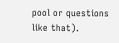pool or questions like that).